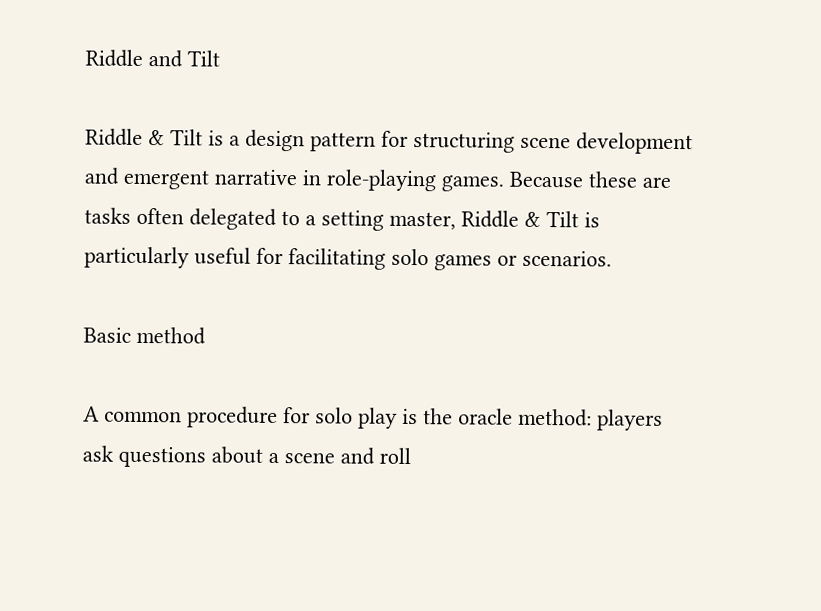Riddle and Tilt

Riddle & Tilt is a design pattern for structuring scene development and emergent narrative in role-playing games. Because these are tasks often delegated to a setting master, Riddle & Tilt is particularly useful for facilitating solo games or scenarios.

Basic method

A common procedure for solo play is the oracle method: players ask questions about a scene and roll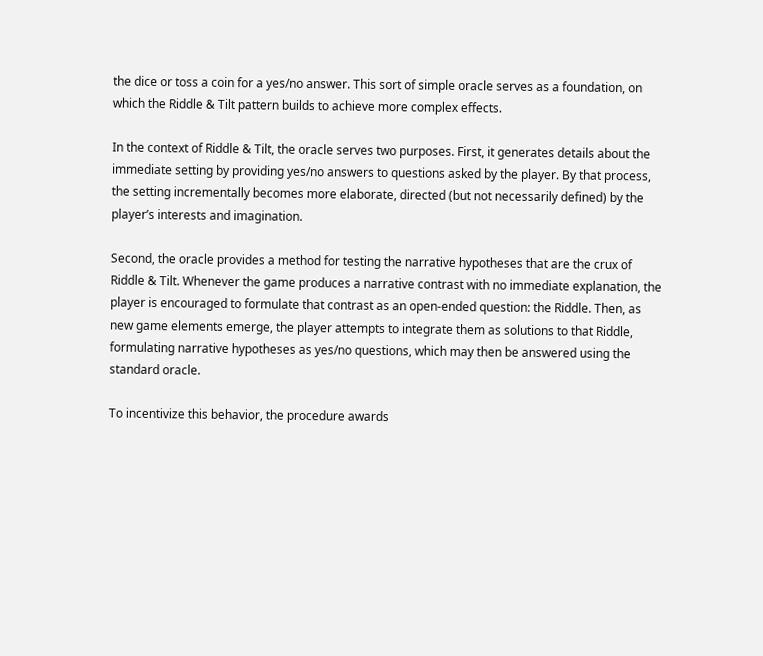the dice or toss a coin for a yes/no answer. This sort of simple oracle serves as a foundation, on which the Riddle & Tilt pattern builds to achieve more complex effects.

In the context of Riddle & Tilt, the oracle serves two purposes. First, it generates details about the immediate setting by providing yes/no answers to questions asked by the player. By that process, the setting incrementally becomes more elaborate, directed (but not necessarily defined) by the player’s interests and imagination.

Second, the oracle provides a method for testing the narrative hypotheses that are the crux of Riddle & Tilt. Whenever the game produces a narrative contrast with no immediate explanation, the player is encouraged to formulate that contrast as an open-ended question: the Riddle. Then, as new game elements emerge, the player attempts to integrate them as solutions to that Riddle, formulating narrative hypotheses as yes/no questions, which may then be answered using the standard oracle.

To incentivize this behavior, the procedure awards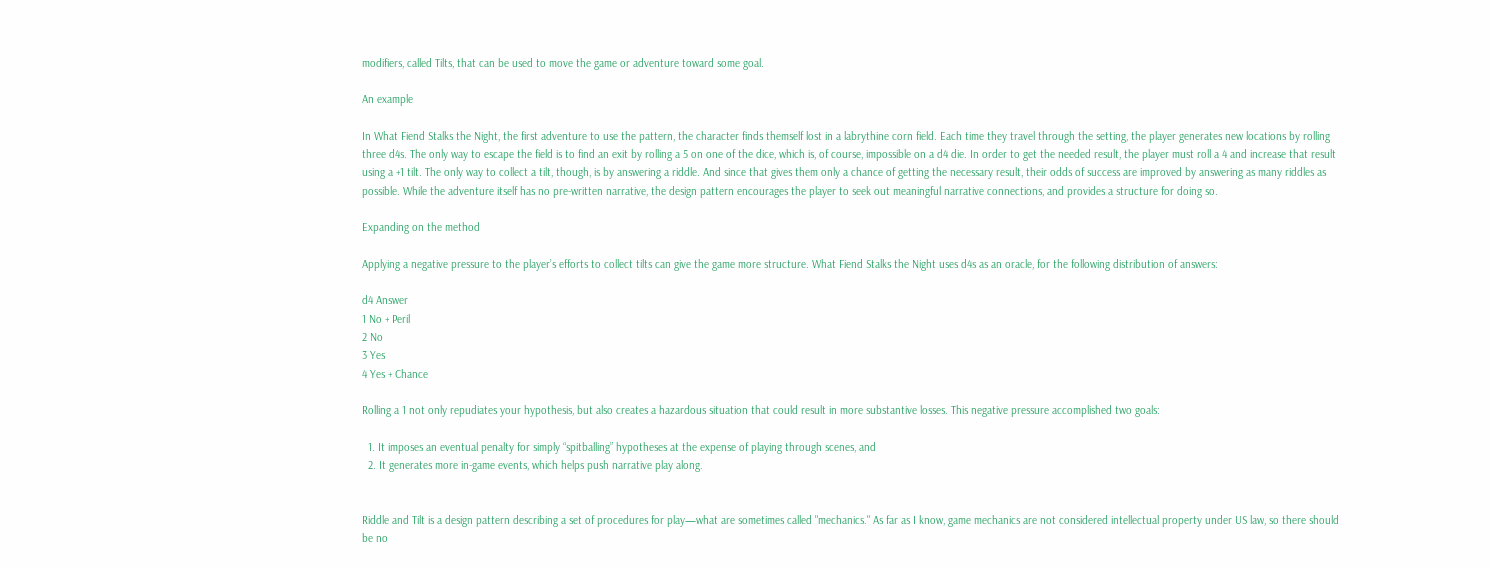modifiers, called Tilts, that can be used to move the game or adventure toward some goal.

An example

In What Fiend Stalks the Night, the first adventure to use the pattern, the character finds themself lost in a labrythine corn field. Each time they travel through the setting, the player generates new locations by rolling three d4s. The only way to escape the field is to find an exit by rolling a 5 on one of the dice, which is, of course, impossible on a d4 die. In order to get the needed result, the player must roll a 4 and increase that result using a +1 tilt. The only way to collect a tilt, though, is by answering a riddle. And since that gives them only a chance of getting the necessary result, their odds of success are improved by answering as many riddles as possible. While the adventure itself has no pre-written narrative, the design pattern encourages the player to seek out meaningful narrative connections, and provides a structure for doing so.

Expanding on the method

Applying a negative pressure to the player’s efforts to collect tilts can give the game more structure. What Fiend Stalks the Night uses d4s as an oracle, for the following distribution of answers:

d4 Answer
1 No + Peril
2 No
3 Yes
4 Yes + Chance

Rolling a 1 not only repudiates your hypothesis, but also creates a hazardous situation that could result in more substantive losses. This negative pressure accomplished two goals:

  1. It imposes an eventual penalty for simply “spitballing” hypotheses at the expense of playing through scenes, and
  2. It generates more in-game events, which helps push narrative play along.


Riddle and Tilt is a design pattern describing a set of procedures for play—what are sometimes called "mechanics." As far as I know, game mechanics are not considered intellectual property under US law, so there should be no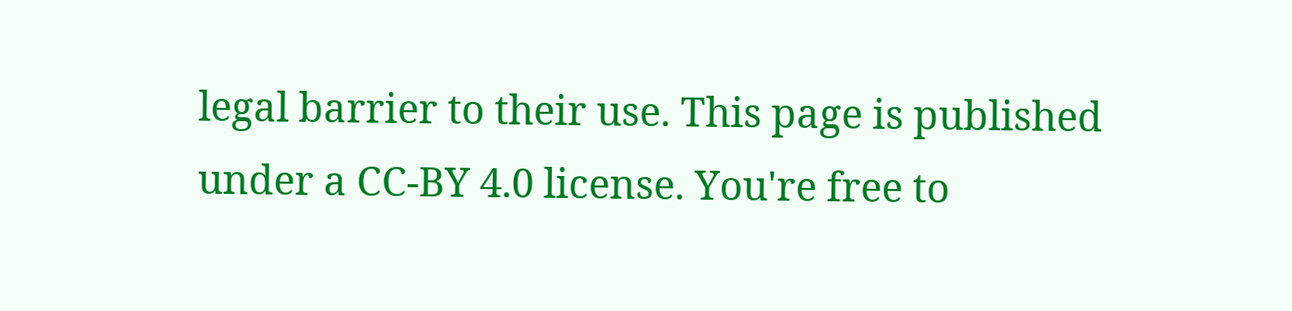legal barrier to their use. This page is published under a CC-BY 4.0 license. You're free to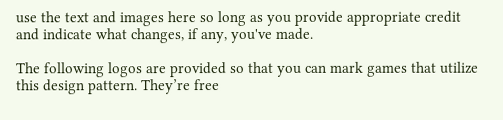use the text and images here so long as you provide appropriate credit and indicate what changes, if any, you've made.

The following logos are provided so that you can mark games that utilize this design pattern. They’re free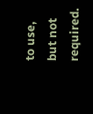to use, but not required.